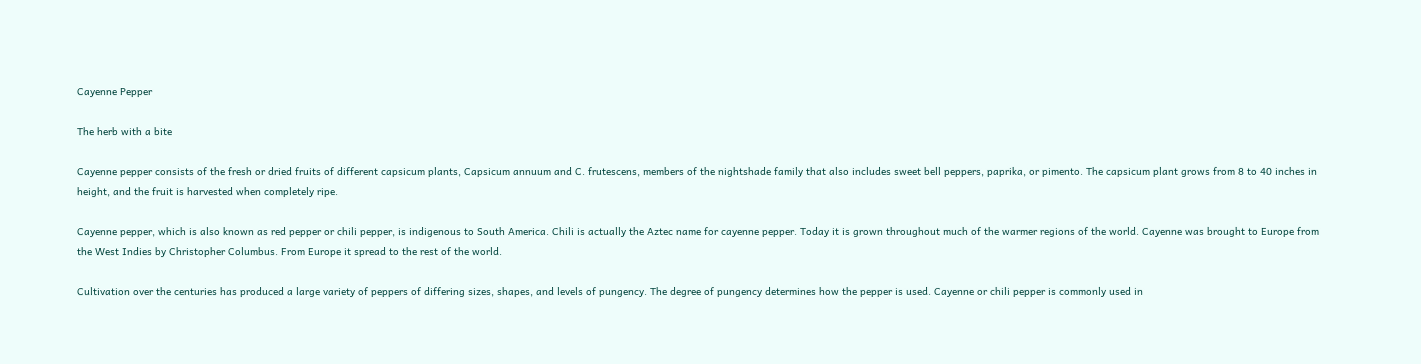Cayenne Pepper

The herb with a bite

Cayenne pepper consists of the fresh or dried fruits of different capsicum plants, Capsicum annuum and C. frutescens, members of the nightshade family that also includes sweet bell peppers, paprika, or pimento. The capsicum plant grows from 8 to 40 inches in height, and the fruit is harvested when completely ripe.

Cayenne pepper, which is also known as red pepper or chili pepper, is indigenous to South America. Chili is actually the Aztec name for cayenne pepper. Today it is grown throughout much of the warmer regions of the world. Cayenne was brought to Europe from the West Indies by Christopher Columbus. From Europe it spread to the rest of the world.

Cultivation over the centuries has produced a large variety of peppers of differing sizes, shapes, and levels of pungency. The degree of pungency determines how the pepper is used. Cayenne or chili pepper is commonly used in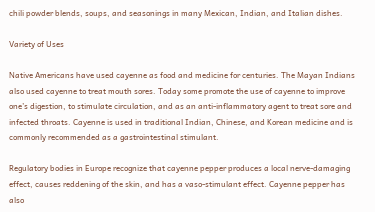chili powder blends, soups, and seasonings in many Mexican, Indian, and Italian dishes.

Variety of Uses

Native Americans have used cayenne as food and medicine for centuries. The Mayan Indians also used cayenne to treat mouth sores. Today some promote the use of cayenne to improve one’s digestion, to stimulate circulation, and as an anti-inflammatory agent to treat sore and infected throats. Cayenne is used in traditional Indian, Chinese, and Korean medicine and is commonly recommended as a gastrointestinal stimulant.

Regulatory bodies in Europe recognize that cayenne pepper produces a local nerve-damaging effect, causes reddening of the skin, and has a vaso-stimulant effect. Cayenne pepper has also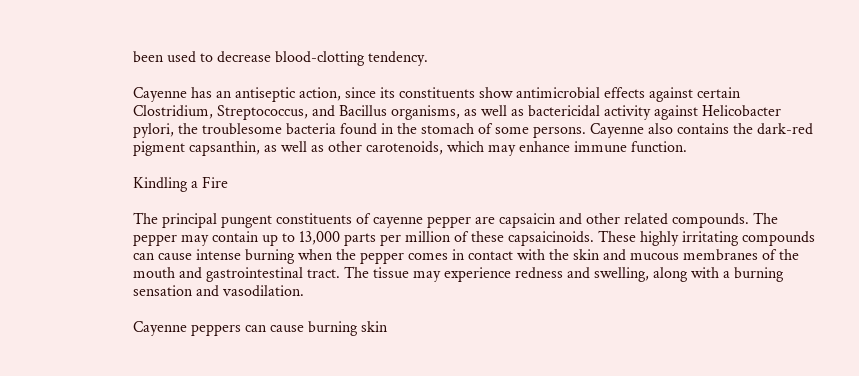been used to decrease blood-clotting tendency.

Cayenne has an antiseptic action, since its constituents show antimicrobial effects against certain Clostridium, Streptococcus, and Bacillus organisms, as well as bactericidal activity against Helicobacter pylori, the troublesome bacteria found in the stomach of some persons. Cayenne also contains the dark-red pigment capsanthin, as well as other carotenoids, which may enhance immune function.

Kindling a Fire

The principal pungent constituents of cayenne pepper are capsaicin and other related compounds. The pepper may contain up to 13,000 parts per million of these capsaicinoids. These highly irritating compounds can cause intense burning when the pepper comes in contact with the skin and mucous membranes of the mouth and gastrointestinal tract. The tissue may experience redness and swelling, along with a burning sensation and vasodilation.

Cayenne peppers can cause burning skin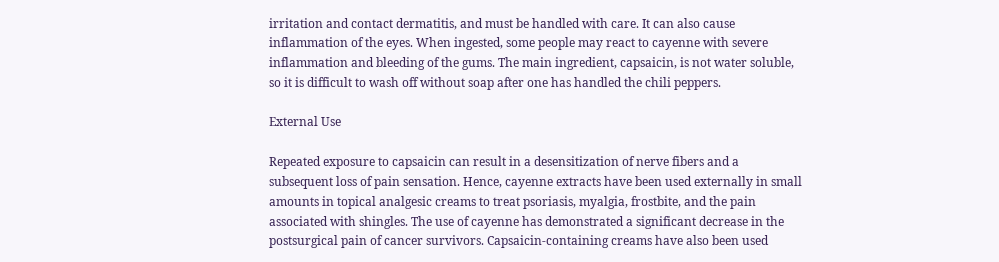irritation and contact dermatitis, and must be handled with care. It can also cause inflammation of the eyes. When ingested, some people may react to cayenne with severe inflammation and bleeding of the gums. The main ingredient, capsaicin, is not water soluble, so it is difficult to wash off without soap after one has handled the chili peppers.

External Use

Repeated exposure to capsaicin can result in a desensitization of nerve fibers and a subsequent loss of pain sensation. Hence, cayenne extracts have been used externally in small amounts in topical analgesic creams to treat psoriasis, myalgia, frostbite, and the pain associated with shingles. The use of cayenne has demonstrated a significant decrease in the postsurgical pain of cancer survivors. Capsaicin-containing creams have also been used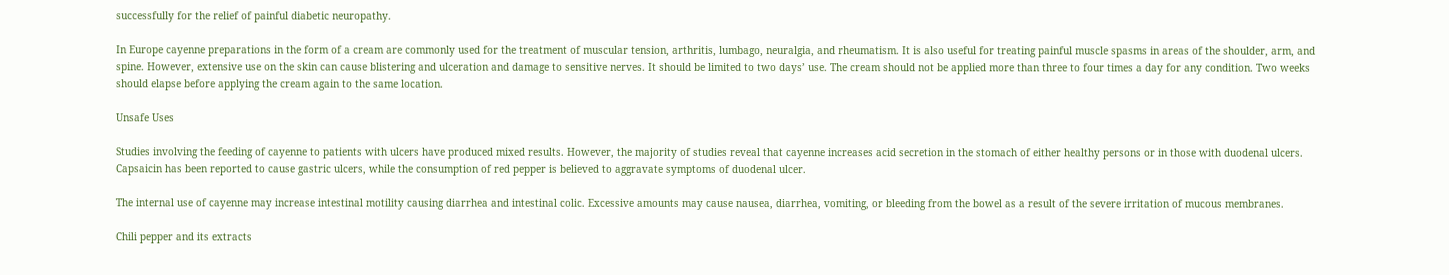successfully for the relief of painful diabetic neuropathy.

In Europe cayenne preparations in the form of a cream are commonly used for the treatment of muscular tension, arthritis, lumbago, neuralgia, and rheumatism. It is also useful for treating painful muscle spasms in areas of the shoulder, arm, and spine. However, extensive use on the skin can cause blistering and ulceration and damage to sensitive nerves. It should be limited to two days’ use. The cream should not be applied more than three to four times a day for any condition. Two weeks should elapse before applying the cream again to the same location.

Unsafe Uses

Studies involving the feeding of cayenne to patients with ulcers have produced mixed results. However, the majority of studies reveal that cayenne increases acid secretion in the stomach of either healthy persons or in those with duodenal ulcers. Capsaicin has been reported to cause gastric ulcers, while the consumption of red pepper is believed to aggravate symptoms of duodenal ulcer.

The internal use of cayenne may increase intestinal motility causing diarrhea and intestinal colic. Excessive amounts may cause nausea, diarrhea, vomiting, or bleeding from the bowel as a result of the severe irritation of mucous membranes.

Chili pepper and its extracts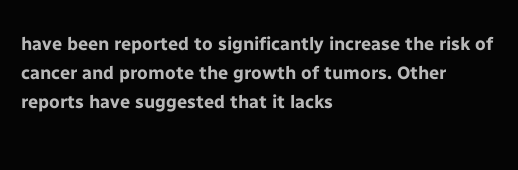have been reported to significantly increase the risk of cancer and promote the growth of tumors. Other reports have suggested that it lacks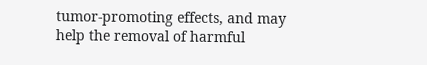tumor-promoting effects, and may help the removal of harmful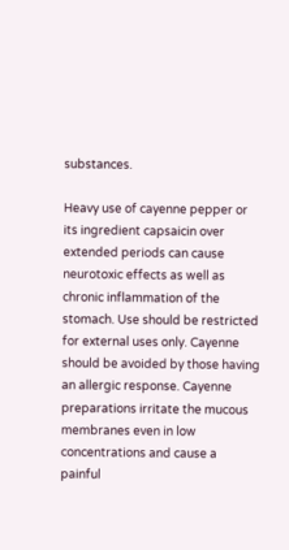substances.

Heavy use of cayenne pepper or its ingredient capsaicin over extended periods can cause neurotoxic effects as well as chronic inflammation of the stomach. Use should be restricted for external uses only. Cayenne should be avoided by those having an allergic response. Cayenne preparations irritate the mucous membranes even in low concentrations and cause a painful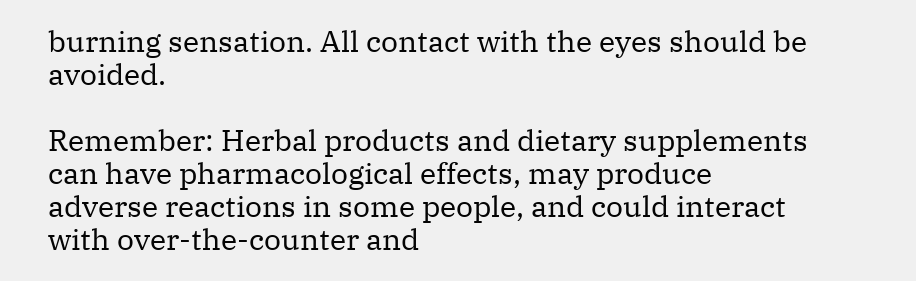burning sensation. All contact with the eyes should be avoided.

Remember: Herbal products and dietary supplements can have pharmacological effects, may produce adverse reactions in some people, and could interact with over-the-counter and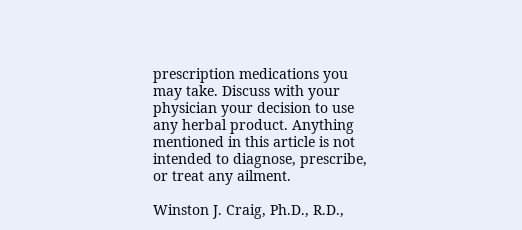prescription medications you may take. Discuss with your physician your decision to use any herbal product. Anything mentioned in this article is not intended to diagnose, prescribe, or treat any ailment.

Winston J. Craig, Ph.D., R.D.,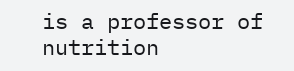is a professor of nutrition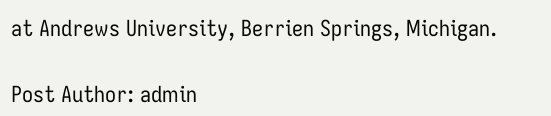at Andrews University, Berrien Springs, Michigan.

Post Author: admin